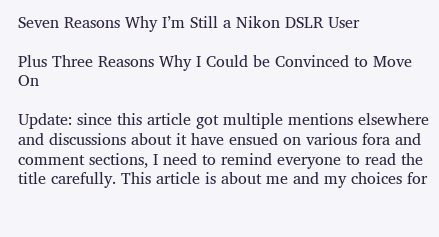Seven Reasons Why I’m Still a Nikon DSLR User

Plus Three Reasons Why I Could be Convinced to Move On

Update: since this article got multiple mentions elsewhere and discussions about it have ensued on various fora and comment sections, I need to remind everyone to read the title carefully. This article is about me and my choices for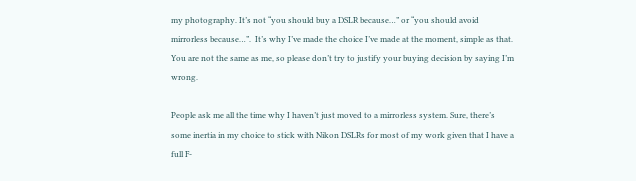my photography. It’s not “you should buy a DSLR because…” or “you should avoid mirrorless because…”.  It’s why I’ve made the choice I’ve made at the moment, simple as that. You are not the same as me, so please don’t try to justify your buying decision by saying I’m wrong.

People ask me all the time why I haven’t just moved to a mirrorless system. Sure, there’s some inertia in my choice to stick with Nikon DSLRs for most of my work given that I have a full F-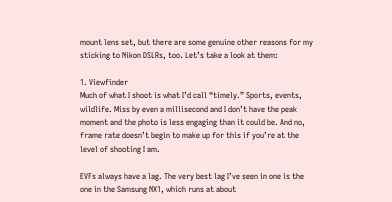mount lens set, but there are some genuine other reasons for my sticking to Nikon DSLRs, too. Let’s take a look at them:

1. Viewfinder
Much of what I shoot is what I’d call “timely.” Sports, events, wildlife. Miss by even a millisecond and I don’t have the peak moment and the photo is less engaging than it could be. And no, frame rate doesn’t begin to make up for this if you’re at the level of shooting I am.

EVFs always have a lag. The very best lag I’ve seen in one is the one in the Samsung NX1, which runs at about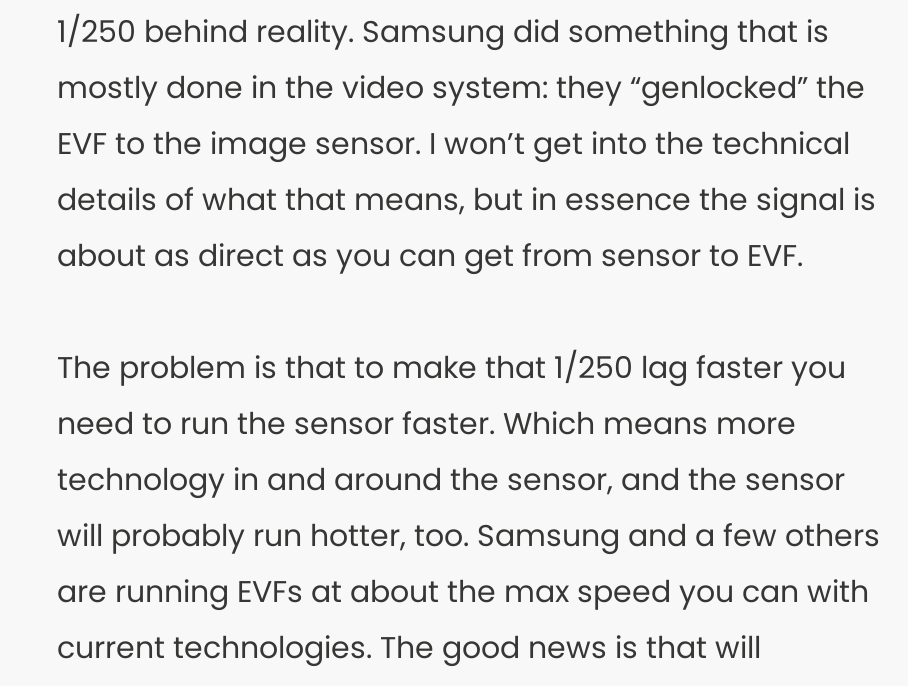1/250 behind reality. Samsung did something that is mostly done in the video system: they “genlocked” the EVF to the image sensor. I won’t get into the technical details of what that means, but in essence the signal is about as direct as you can get from sensor to EVF.

The problem is that to make that 1/250 lag faster you need to run the sensor faster. Which means more technology in and around the sensor, and the sensor will probably run hotter, too. Samsung and a few others are running EVFs at about the max speed you can with current technologies. The good news is that will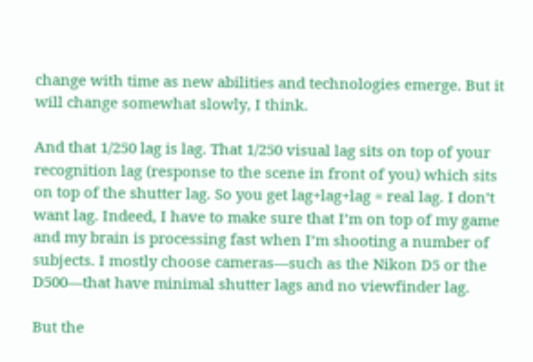change with time as new abilities and technologies emerge. But it will change somewhat slowly, I think.

And that 1/250 lag is lag. That 1/250 visual lag sits on top of your recognition lag (response to the scene in front of you) which sits on top of the shutter lag. So you get lag+lag+lag = real lag. I don’t want lag. Indeed, I have to make sure that I’m on top of my game and my brain is processing fast when I’m shooting a number of subjects. I mostly choose cameras—such as the Nikon D5 or the D500—that have minimal shutter lags and no viewfinder lag.

But the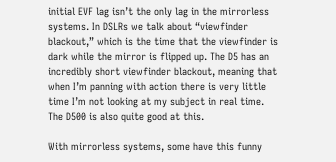initial EVF lag isn’t the only lag in the mirrorless systems. In DSLRs we talk about “viewfinder blackout,” which is the time that the viewfinder is dark while the mirror is flipped up. The D5 has an incredibly short viewfinder blackout, meaning that when I’m panning with action there is very little time I’m not looking at my subject in real time. The D500 is also quite good at this.

With mirrorless systems, some have this funny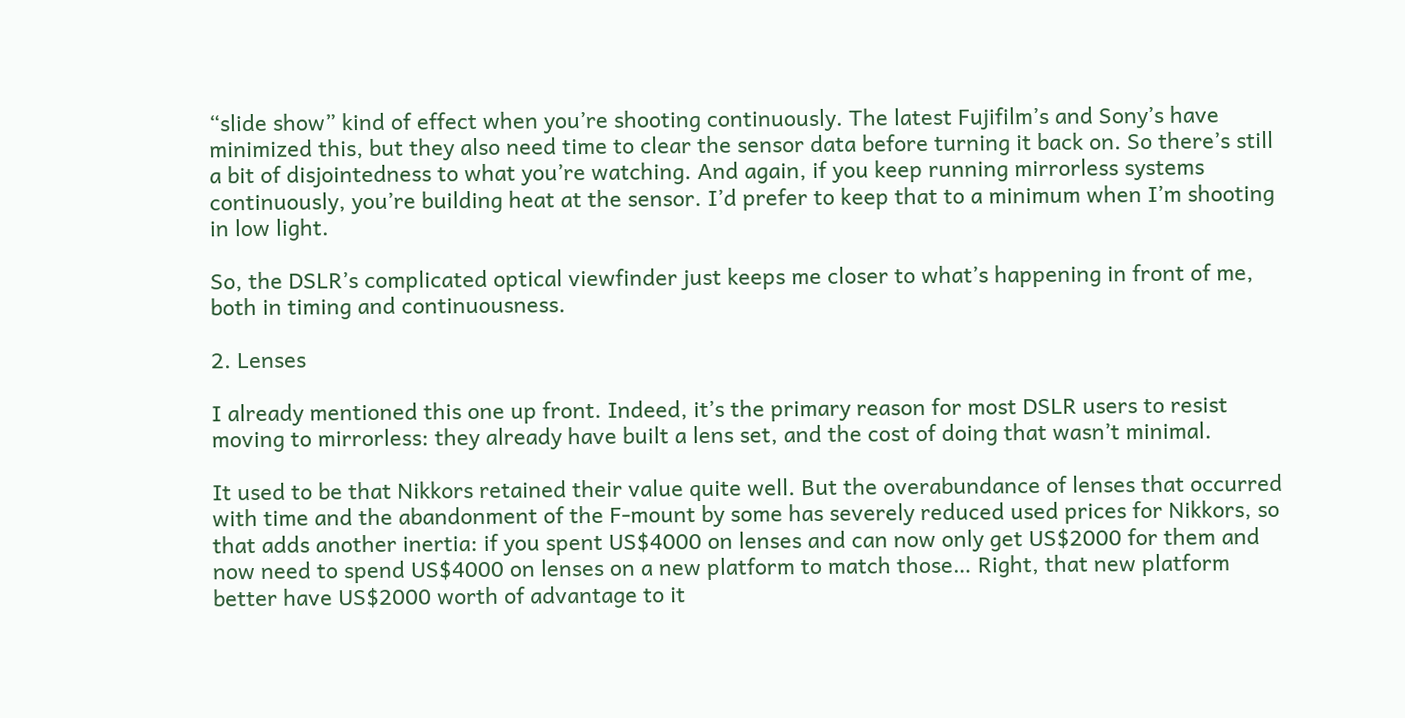“slide show” kind of effect when you’re shooting continuously. The latest Fujifilm’s and Sony’s have minimized this, but they also need time to clear the sensor data before turning it back on. So there’s still a bit of disjointedness to what you’re watching. And again, if you keep running mirrorless systems continuously, you’re building heat at the sensor. I’d prefer to keep that to a minimum when I’m shooting in low light.

So, the DSLR’s complicated optical viewfinder just keeps me closer to what’s happening in front of me, both in timing and continuousness.

2. Lenses

I already mentioned this one up front. Indeed, it’s the primary reason for most DSLR users to resist moving to mirrorless: they already have built a lens set, and the cost of doing that wasn’t minimal.

It used to be that Nikkors retained their value quite well. But the overabundance of lenses that occurred with time and the abandonment of the F-mount by some has severely reduced used prices for Nikkors, so that adds another inertia: if you spent US$4000 on lenses and can now only get US$2000 for them and now need to spend US$4000 on lenses on a new platform to match those… Right, that new platform better have US$2000 worth of advantage to it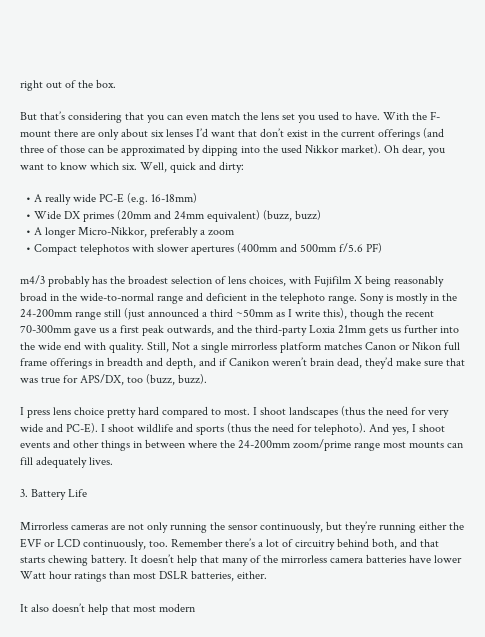right out of the box.

But that’s considering that you can even match the lens set you used to have. With the F-mount there are only about six lenses I’d want that don’t exist in the current offerings (and three of those can be approximated by dipping into the used Nikkor market). Oh dear, you want to know which six. Well, quick and dirty:

  • A really wide PC-E (e.g. 16-18mm)
  • Wide DX primes (20mm and 24mm equivalent) (buzz, buzz)
  • A longer Micro-Nikkor, preferably a zoom
  • Compact telephotos with slower apertures (400mm and 500mm f/5.6 PF)

m4/3 probably has the broadest selection of lens choices, with Fujifilm X being reasonably broad in the wide-to-normal range and deficient in the telephoto range. Sony is mostly in the 24-200mm range still (just announced a third ~50mm as I write this), though the recent 70-300mm gave us a first peak outwards, and the third-party Loxia 21mm gets us further into the wide end with quality. Still, Not a single mirrorless platform matches Canon or Nikon full frame offerings in breadth and depth, and if Canikon weren’t brain dead, they’d make sure that was true for APS/DX, too (buzz, buzz).

I press lens choice pretty hard compared to most. I shoot landscapes (thus the need for very wide and PC-E). I shoot wildlife and sports (thus the need for telephoto). And yes, I shoot events and other things in between where the 24-200mm zoom/prime range most mounts can fill adequately lives.

3. Battery Life

Mirrorless cameras are not only running the sensor continuously, but they’re running either the EVF or LCD continuously, too. Remember there’s a lot of circuitry behind both, and that starts chewing battery. It doesn’t help that many of the mirrorless camera batteries have lower Watt hour ratings than most DSLR batteries, either.

It also doesn’t help that most modern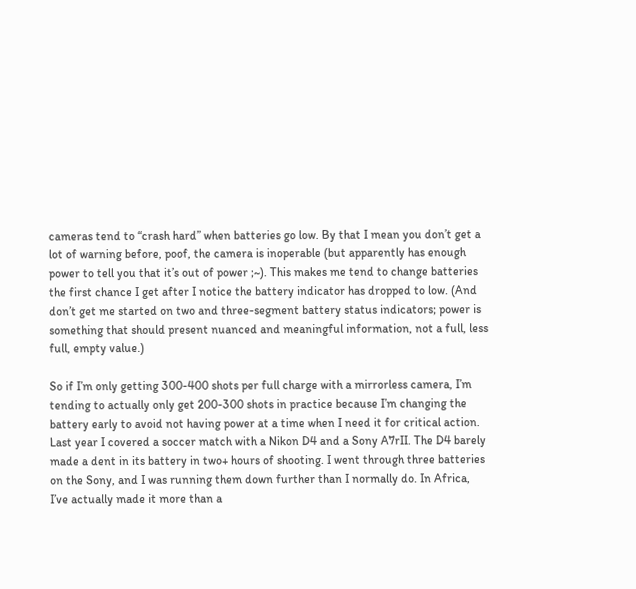cameras tend to “crash hard” when batteries go low. By that I mean you don’t get a lot of warning before, poof, the camera is inoperable (but apparently has enough power to tell you that it’s out of power ;~). This makes me tend to change batteries the first chance I get after I notice the battery indicator has dropped to low. (And don’t get me started on two and three-segment battery status indicators; power is something that should present nuanced and meaningful information, not a full, less full, empty value.)

So if I’m only getting 300-400 shots per full charge with a mirrorless camera, I’m tending to actually only get 200-300 shots in practice because I’m changing the battery early to avoid not having power at a time when I need it for critical action. Last year I covered a soccer match with a Nikon D4 and a Sony A7rII. The D4 barely made a dent in its battery in two+ hours of shooting. I went through three batteries on the Sony, and I was running them down further than I normally do. In Africa, I’ve actually made it more than a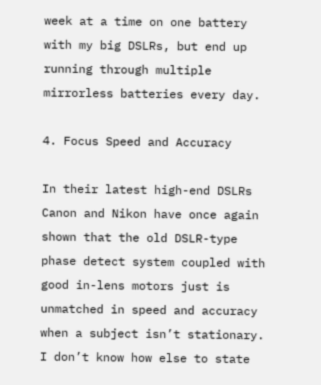week at a time on one battery with my big DSLRs, but end up running through multiple mirrorless batteries every day.

4. Focus Speed and Accuracy

In their latest high-end DSLRs Canon and Nikon have once again shown that the old DSLR-type phase detect system coupled with good in-lens motors just is unmatched in speed and accuracy when a subject isn’t stationary. I don’t know how else to state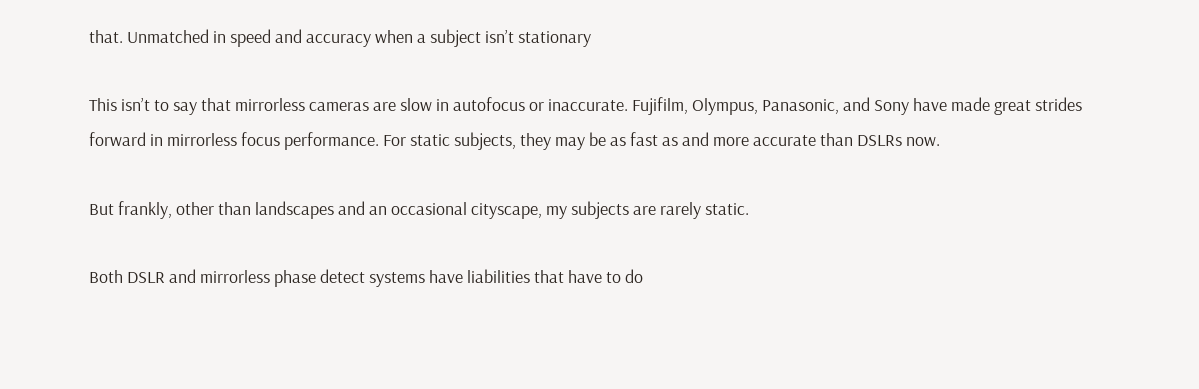that. Unmatched in speed and accuracy when a subject isn’t stationary

This isn’t to say that mirrorless cameras are slow in autofocus or inaccurate. Fujifilm, Olympus, Panasonic, and Sony have made great strides forward in mirrorless focus performance. For static subjects, they may be as fast as and more accurate than DSLRs now.

But frankly, other than landscapes and an occasional cityscape, my subjects are rarely static.

Both DSLR and mirrorless phase detect systems have liabilities that have to do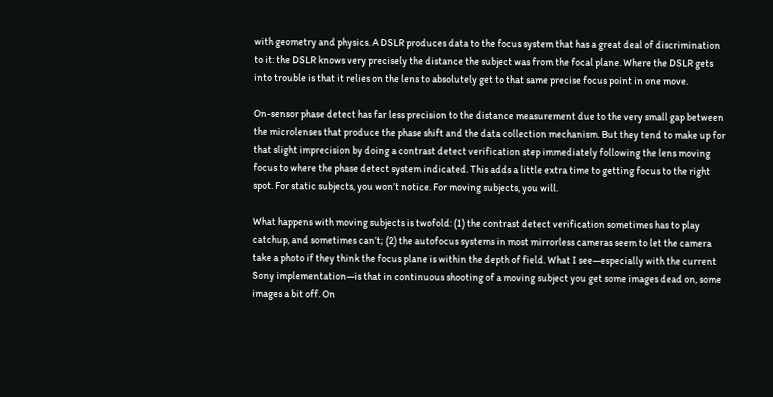with geometry and physics. A DSLR produces data to the focus system that has a great deal of discrimination to it: the DSLR knows very precisely the distance the subject was from the focal plane. Where the DSLR gets into trouble is that it relies on the lens to absolutely get to that same precise focus point in one move.

On-sensor phase detect has far less precision to the distance measurement due to the very small gap between the microlenses that produce the phase shift and the data collection mechanism. But they tend to make up for that slight imprecision by doing a contrast detect verification step immediately following the lens moving focus to where the phase detect system indicated. This adds a little extra time to getting focus to the right spot. For static subjects, you won’t notice. For moving subjects, you will.

What happens with moving subjects is twofold: (1) the contrast detect verification sometimes has to play catchup, and sometimes can’t; (2) the autofocus systems in most mirrorless cameras seem to let the camera take a photo if they think the focus plane is within the depth of field. What I see—especially with the current Sony implementation—is that in continuous shooting of a moving subject you get some images dead on, some images a bit off. On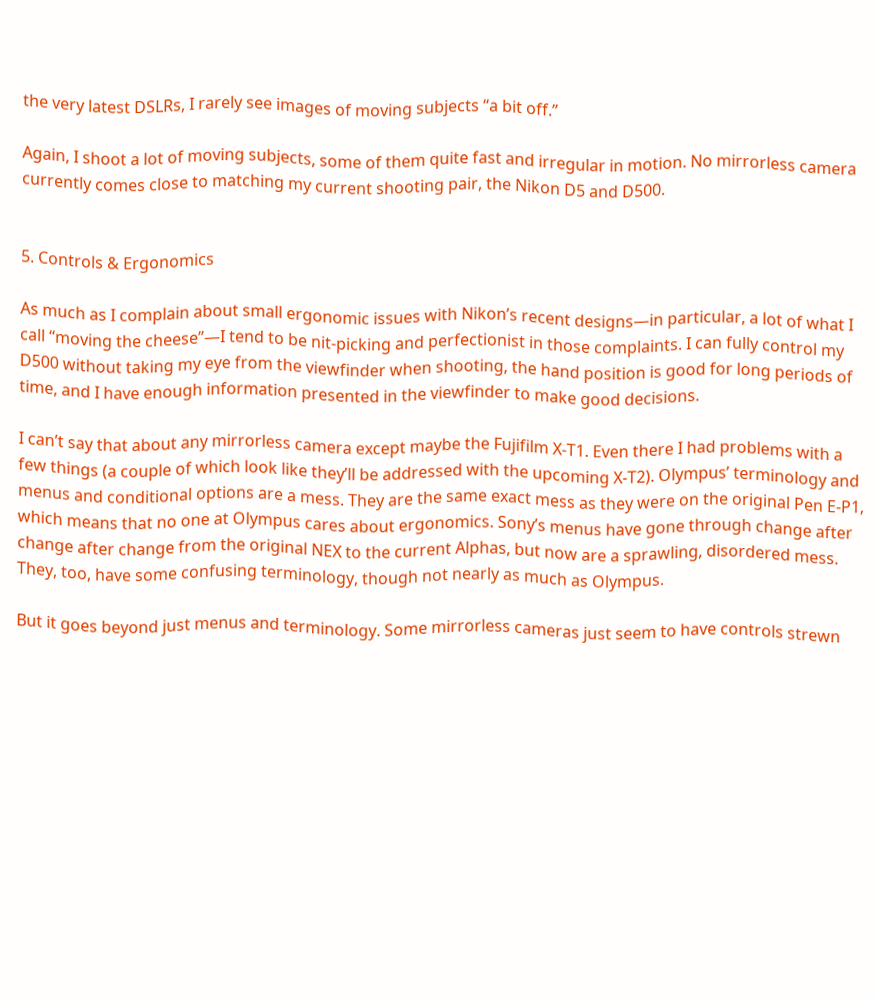the very latest DSLRs, I rarely see images of moving subjects “a bit off.”

Again, I shoot a lot of moving subjects, some of them quite fast and irregular in motion. No mirrorless camera currently comes close to matching my current shooting pair, the Nikon D5 and D500.


5. Controls & Ergonomics

As much as I complain about small ergonomic issues with Nikon’s recent designs—in particular, a lot of what I call “moving the cheese”—I tend to be nit-picking and perfectionist in those complaints. I can fully control my D500 without taking my eye from the viewfinder when shooting, the hand position is good for long periods of time, and I have enough information presented in the viewfinder to make good decisions.

I can’t say that about any mirrorless camera except maybe the Fujifilm X-T1. Even there I had problems with a few things (a couple of which look like they’ll be addressed with the upcoming X-T2). Olympus’ terminology and menus and conditional options are a mess. They are the same exact mess as they were on the original Pen E-P1, which means that no one at Olympus cares about ergonomics. Sony’s menus have gone through change after change after change from the original NEX to the current Alphas, but now are a sprawling, disordered mess. They, too, have some confusing terminology, though not nearly as much as Olympus.

But it goes beyond just menus and terminology. Some mirrorless cameras just seem to have controls strewn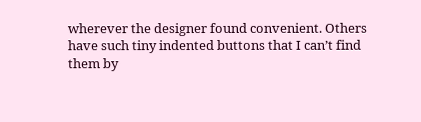wherever the designer found convenient. Others have such tiny indented buttons that I can’t find them by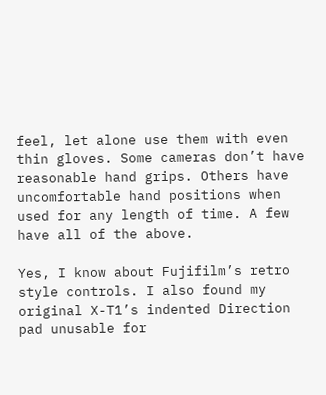feel, let alone use them with even thin gloves. Some cameras don’t have reasonable hand grips. Others have uncomfortable hand positions when used for any length of time. A few have all of the above.

Yes, I know about Fujifilm’s retro style controls. I also found my original X-T1’s indented Direction pad unusable for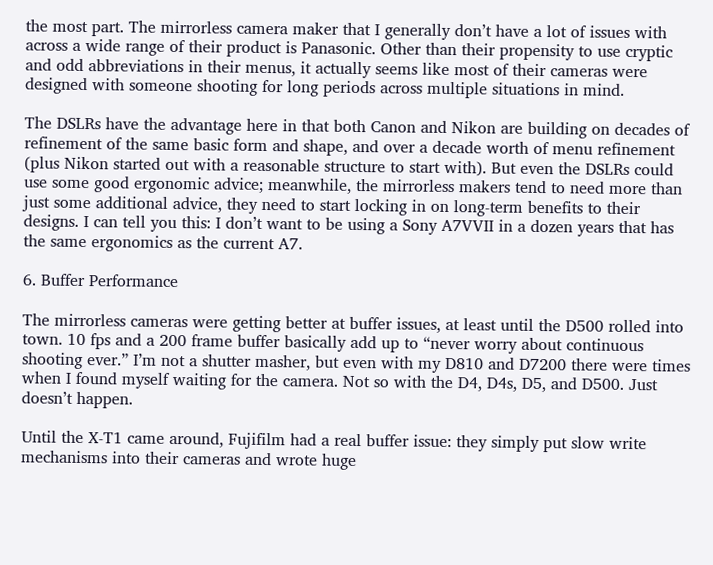the most part. The mirrorless camera maker that I generally don’t have a lot of issues with across a wide range of their product is Panasonic. Other than their propensity to use cryptic and odd abbreviations in their menus, it actually seems like most of their cameras were designed with someone shooting for long periods across multiple situations in mind.

The DSLRs have the advantage here in that both Canon and Nikon are building on decades of refinement of the same basic form and shape, and over a decade worth of menu refinement (plus Nikon started out with a reasonable structure to start with). But even the DSLRs could use some good ergonomic advice; meanwhile, the mirrorless makers tend to need more than just some additional advice, they need to start locking in on long-term benefits to their designs. I can tell you this: I don’t want to be using a Sony A7VVII in a dozen years that has the same ergonomics as the current A7.

6. Buffer Performance

The mirrorless cameras were getting better at buffer issues, at least until the D500 rolled into town. 10 fps and a 200 frame buffer basically add up to “never worry about continuous shooting ever.” I’m not a shutter masher, but even with my D810 and D7200 there were times when I found myself waiting for the camera. Not so with the D4, D4s, D5, and D500. Just doesn’t happen.

Until the X-T1 came around, Fujifilm had a real buffer issue: they simply put slow write mechanisms into their cameras and wrote huge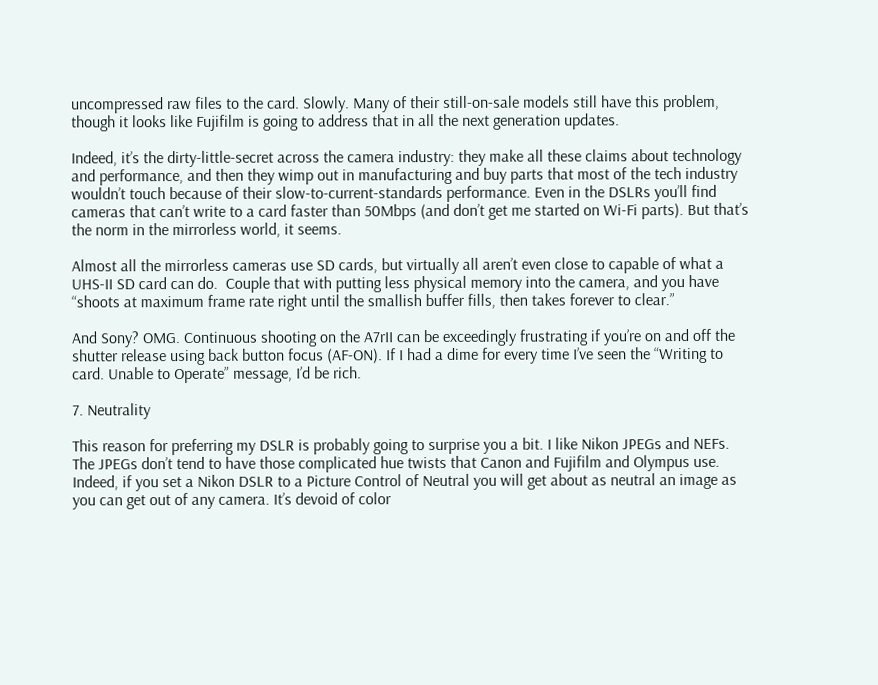uncompressed raw files to the card. Slowly. Many of their still-on-sale models still have this problem, though it looks like Fujifilm is going to address that in all the next generation updates.

Indeed, it’s the dirty-little-secret across the camera industry: they make all these claims about technology and performance, and then they wimp out in manufacturing and buy parts that most of the tech industry wouldn’t touch because of their slow-to-current-standards performance. Even in the DSLRs you’ll find cameras that can’t write to a card faster than 50Mbps (and don’t get me started on Wi-Fi parts). But that’s the norm in the mirrorless world, it seems.

Almost all the mirrorless cameras use SD cards, but virtually all aren’t even close to capable of what a UHS-II SD card can do.  Couple that with putting less physical memory into the camera, and you have “shoots at maximum frame rate right until the smallish buffer fills, then takes forever to clear.”

And Sony? OMG. Continuous shooting on the A7rII can be exceedingly frustrating if you’re on and off the shutter release using back button focus (AF-ON). If I had a dime for every time I’ve seen the “Writing to card. Unable to Operate” message, I’d be rich.

7. Neutrality

This reason for preferring my DSLR is probably going to surprise you a bit. I like Nikon JPEGs and NEFs. The JPEGs don’t tend to have those complicated hue twists that Canon and Fujifilm and Olympus use. Indeed, if you set a Nikon DSLR to a Picture Control of Neutral you will get about as neutral an image as you can get out of any camera. It’s devoid of color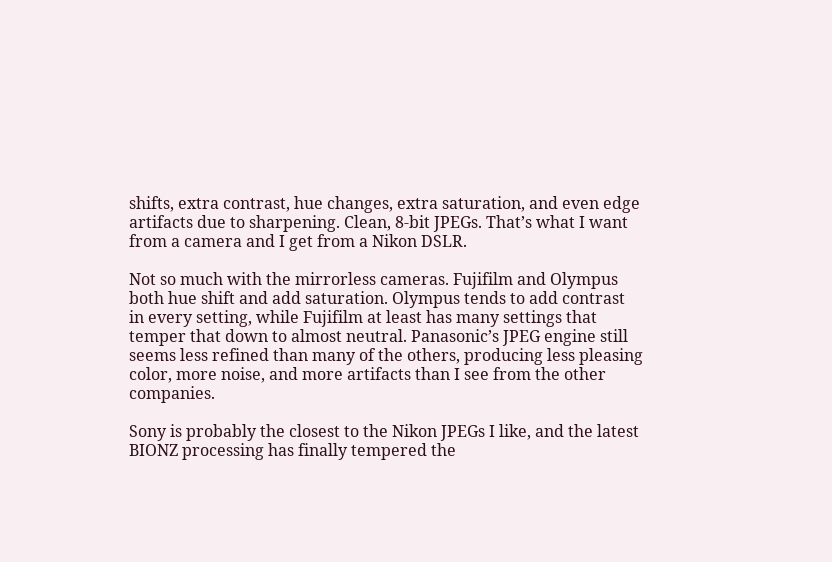shifts, extra contrast, hue changes, extra saturation, and even edge artifacts due to sharpening. Clean, 8-bit JPEGs. That’s what I want from a camera and I get from a Nikon DSLR.

Not so much with the mirrorless cameras. Fujifilm and Olympus both hue shift and add saturation. Olympus tends to add contrast in every setting, while Fujifilm at least has many settings that temper that down to almost neutral. Panasonic’s JPEG engine still seems less refined than many of the others, producing less pleasing color, more noise, and more artifacts than I see from the other companies.

Sony is probably the closest to the Nikon JPEGs I like, and the latest BIONZ processing has finally tempered the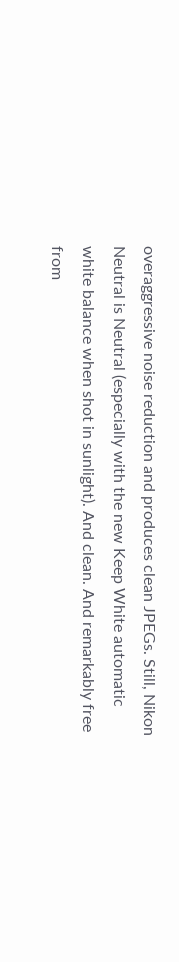overaggressive noise reduction and produces clean JPEGs. Still, Nikon Neutral is Neutral (especially with the new Keep White automatic white balance when shot in sunlight). And clean. And remarkably free from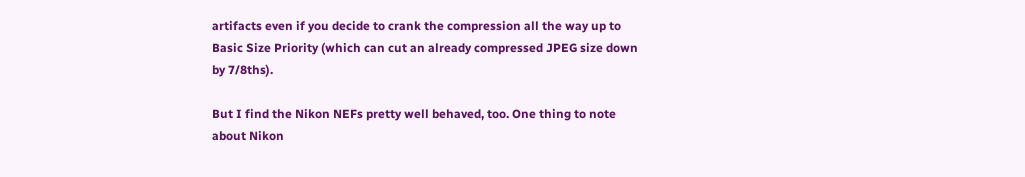artifacts even if you decide to crank the compression all the way up to Basic Size Priority (which can cut an already compressed JPEG size down by 7/8ths).

But I find the Nikon NEFs pretty well behaved, too. One thing to note about Nikon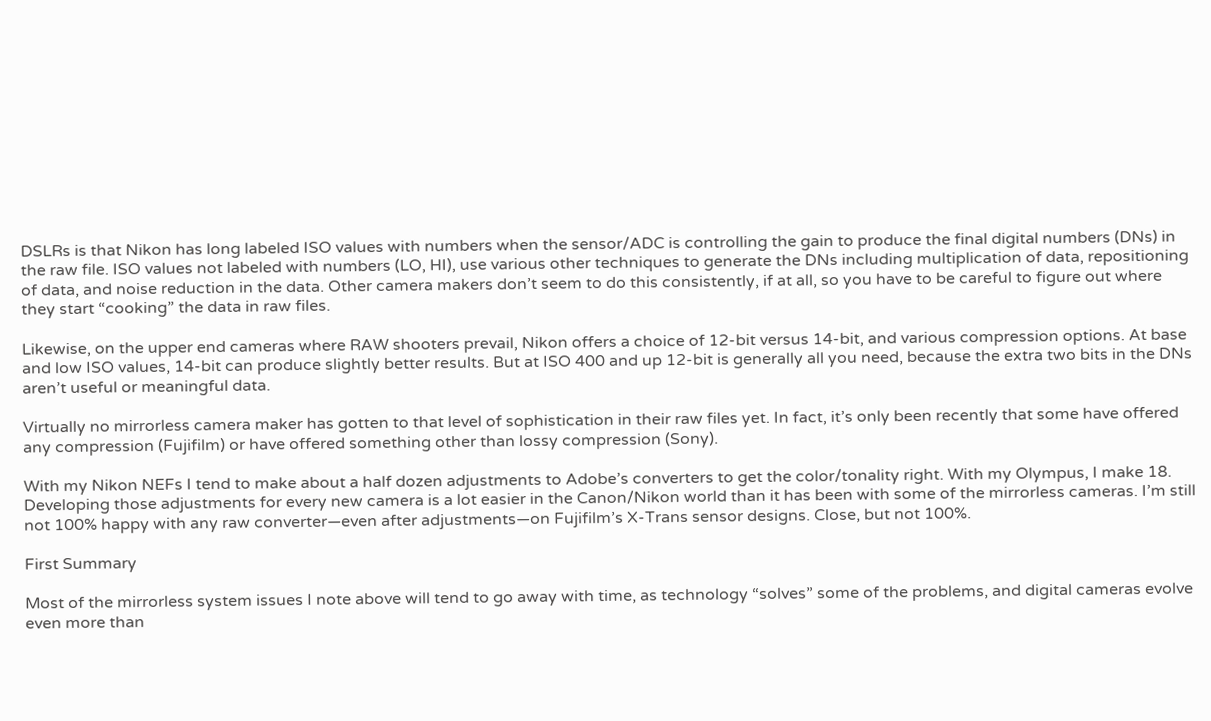DSLRs is that Nikon has long labeled ISO values with numbers when the sensor/ADC is controlling the gain to produce the final digital numbers (DNs) in the raw file. ISO values not labeled with numbers (LO, HI), use various other techniques to generate the DNs including multiplication of data, repositioning of data, and noise reduction in the data. Other camera makers don’t seem to do this consistently, if at all, so you have to be careful to figure out where they start “cooking” the data in raw files.

Likewise, on the upper end cameras where RAW shooters prevail, Nikon offers a choice of 12-bit versus 14-bit, and various compression options. At base and low ISO values, 14-bit can produce slightly better results. But at ISO 400 and up 12-bit is generally all you need, because the extra two bits in the DNs aren’t useful or meaningful data.

Virtually no mirrorless camera maker has gotten to that level of sophistication in their raw files yet. In fact, it’s only been recently that some have offered any compression (Fujifilm) or have offered something other than lossy compression (Sony).

With my Nikon NEFs I tend to make about a half dozen adjustments to Adobe’s converters to get the color/tonality right. With my Olympus, I make 18. Developing those adjustments for every new camera is a lot easier in the Canon/Nikon world than it has been with some of the mirrorless cameras. I’m still not 100% happy with any raw converter—even after adjustments—on Fujifilm’s X-Trans sensor designs. Close, but not 100%.

First Summary

Most of the mirrorless system issues I note above will tend to go away with time, as technology “solves” some of the problems, and digital cameras evolve even more than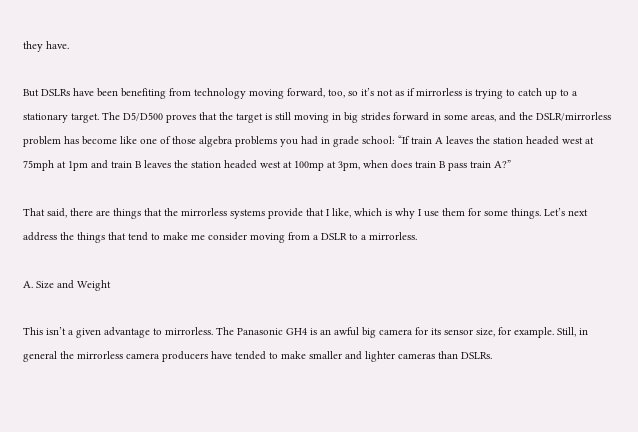they have.

But DSLRs have been benefiting from technology moving forward, too, so it’s not as if mirrorless is trying to catch up to a stationary target. The D5/D500 proves that the target is still moving in big strides forward in some areas, and the DSLR/mirrorless problem has become like one of those algebra problems you had in grade school: “If train A leaves the station headed west at 75mph at 1pm and train B leaves the station headed west at 100mp at 3pm, when does train B pass train A?”

That said, there are things that the mirrorless systems provide that I like, which is why I use them for some things. Let’s next address the things that tend to make me consider moving from a DSLR to a mirrorless.

A. Size and Weight

This isn’t a given advantage to mirrorless. The Panasonic GH4 is an awful big camera for its sensor size, for example. Still, in general the mirrorless camera producers have tended to make smaller and lighter cameras than DSLRs.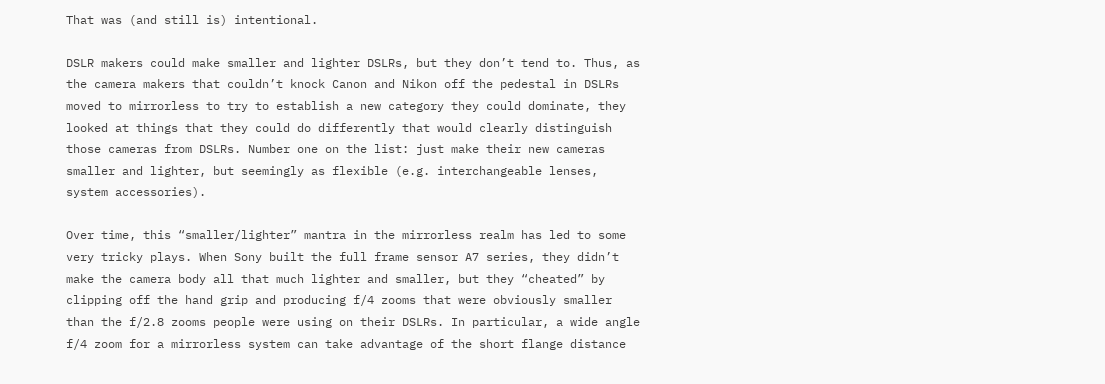That was (and still is) intentional.

DSLR makers could make smaller and lighter DSLRs, but they don’t tend to. Thus, as the camera makers that couldn’t knock Canon and Nikon off the pedestal in DSLRs moved to mirrorless to try to establish a new category they could dominate, they looked at things that they could do differently that would clearly distinguish those cameras from DSLRs. Number one on the list: just make their new cameras smaller and lighter, but seemingly as flexible (e.g. interchangeable lenses, system accessories).

Over time, this “smaller/lighter” mantra in the mirrorless realm has led to some very tricky plays. When Sony built the full frame sensor A7 series, they didn’t make the camera body all that much lighter and smaller, but they “cheated” by clipping off the hand grip and producing f/4 zooms that were obviously smaller than the f/2.8 zooms people were using on their DSLRs. In particular, a wide angle f/4 zoom for a mirrorless system can take advantage of the short flange distance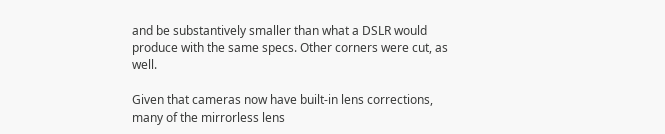and be substantively smaller than what a DSLR would produce with the same specs. Other corners were cut, as well.

Given that cameras now have built-in lens corrections, many of the mirrorless lens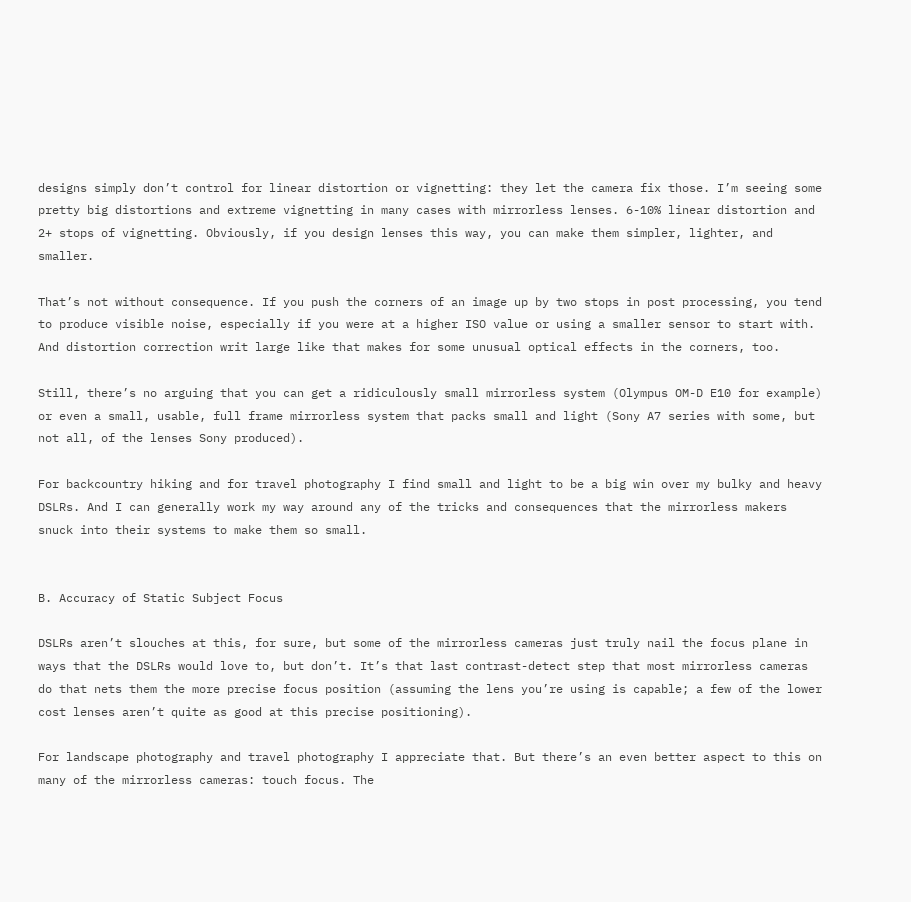designs simply don’t control for linear distortion or vignetting: they let the camera fix those. I’m seeing some pretty big distortions and extreme vignetting in many cases with mirrorless lenses. 6-10% linear distortion and 2+ stops of vignetting. Obviously, if you design lenses this way, you can make them simpler, lighter, and smaller.

That’s not without consequence. If you push the corners of an image up by two stops in post processing, you tend to produce visible noise, especially if you were at a higher ISO value or using a smaller sensor to start with. And distortion correction writ large like that makes for some unusual optical effects in the corners, too.

Still, there’s no arguing that you can get a ridiculously small mirrorless system (Olympus OM-D E10 for example) or even a small, usable, full frame mirrorless system that packs small and light (Sony A7 series with some, but not all, of the lenses Sony produced).

For backcountry hiking and for travel photography I find small and light to be a big win over my bulky and heavy DSLRs. And I can generally work my way around any of the tricks and consequences that the mirrorless makers snuck into their systems to make them so small.


B. Accuracy of Static Subject Focus

DSLRs aren’t slouches at this, for sure, but some of the mirrorless cameras just truly nail the focus plane in ways that the DSLRs would love to, but don’t. It’s that last contrast-detect step that most mirrorless cameras do that nets them the more precise focus position (assuming the lens you’re using is capable; a few of the lower cost lenses aren’t quite as good at this precise positioning).

For landscape photography and travel photography I appreciate that. But there’s an even better aspect to this on many of the mirrorless cameras: touch focus. The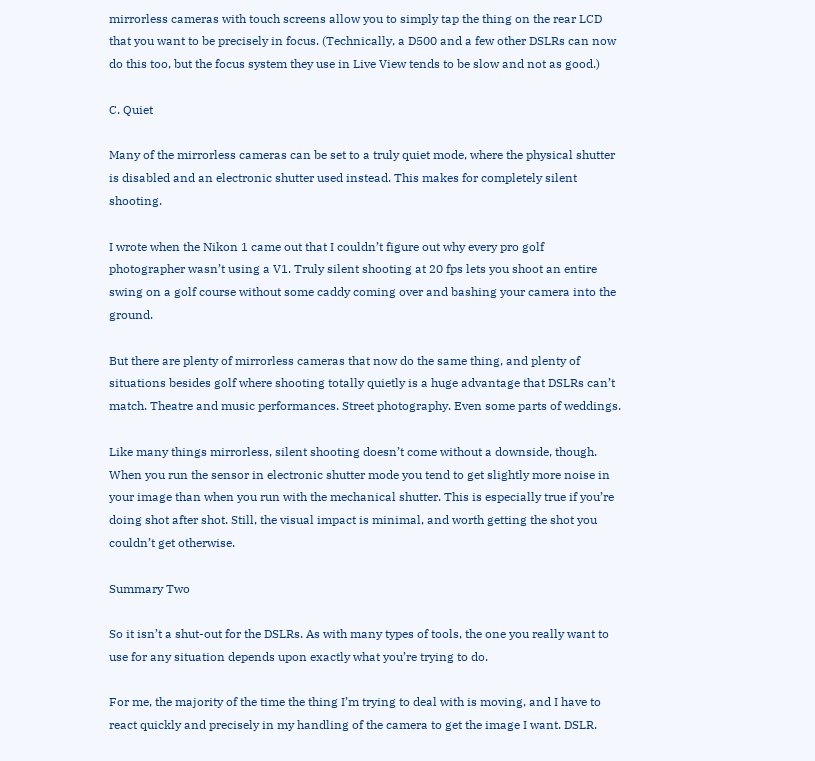mirrorless cameras with touch screens allow you to simply tap the thing on the rear LCD that you want to be precisely in focus. (Technically, a D500 and a few other DSLRs can now do this too, but the focus system they use in Live View tends to be slow and not as good.)

C. Quiet

Many of the mirrorless cameras can be set to a truly quiet mode, where the physical shutter is disabled and an electronic shutter used instead. This makes for completely silent shooting.

I wrote when the Nikon 1 came out that I couldn’t figure out why every pro golf photographer wasn’t using a V1. Truly silent shooting at 20 fps lets you shoot an entire swing on a golf course without some caddy coming over and bashing your camera into the ground.

But there are plenty of mirrorless cameras that now do the same thing, and plenty of situations besides golf where shooting totally quietly is a huge advantage that DSLRs can’t match. Theatre and music performances. Street photography. Even some parts of weddings.

Like many things mirrorless, silent shooting doesn’t come without a downside, though. When you run the sensor in electronic shutter mode you tend to get slightly more noise in your image than when you run with the mechanical shutter. This is especially true if you’re doing shot after shot. Still, the visual impact is minimal, and worth getting the shot you couldn’t get otherwise.

Summary Two

So it isn’t a shut-out for the DSLRs. As with many types of tools, the one you really want to use for any situation depends upon exactly what you’re trying to do.

For me, the majority of the time the thing I’m trying to deal with is moving, and I have to react quickly and precisely in my handling of the camera to get the image I want. DSLR.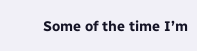Some of the time I’m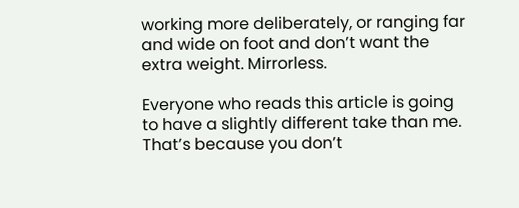working more deliberately, or ranging far and wide on foot and don’t want the extra weight. Mirrorless.

Everyone who reads this article is going to have a slightly different take than me. That’s because you don’t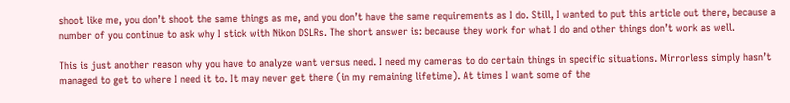shoot like me, you don’t shoot the same things as me, and you don’t have the same requirements as I do. Still, I wanted to put this article out there, because a number of you continue to ask why I stick with Nikon DSLRs. The short answer is: because they work for what I do and other things don’t work as well.

This is just another reason why you have to analyze want versus need. I need my cameras to do certain things in specific situations. Mirrorless simply hasn’t managed to get to where I need it to. It may never get there (in my remaining lifetime). At times I want some of the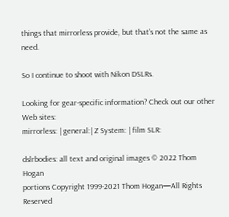things that mirrorless provide, but that’s not the same as need.

So I continue to shoot with Nikon DSLRs.

Looking for gear-specific information? Check out our other Web sites:
mirrorless: | general:| Z System: | film SLR:

dslrbodies: all text and original images © 2022 Thom Hogan
portions Copyright 1999-2021 Thom Hogan—All Rights Reserved